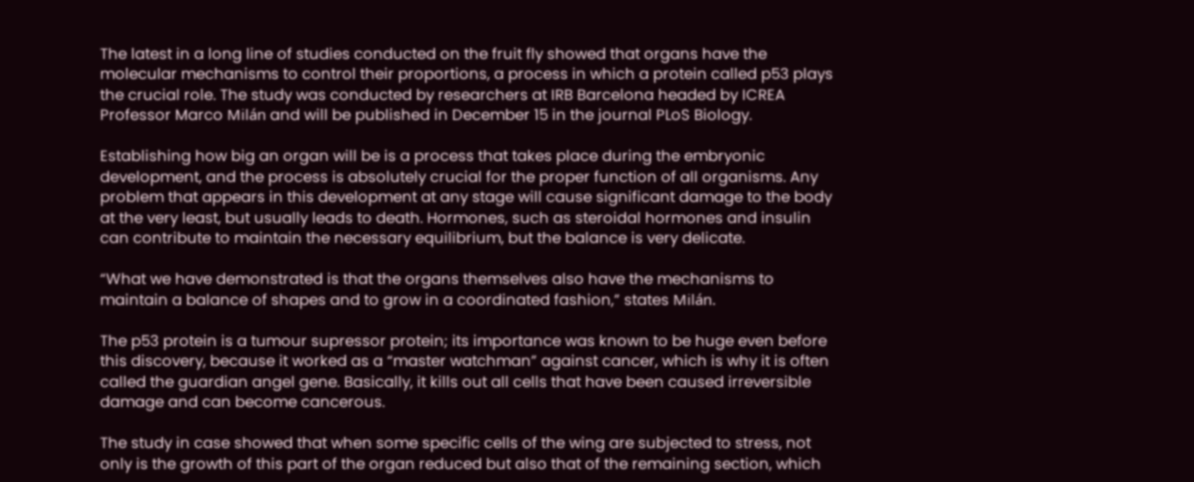The latest in a long line of studies conducted on the fruit fly showed that organs have the molecular mechanisms to control their proportions, a process in which a protein called p53 plays the crucial role. The study was conducted by researchers at IRB Barcelona headed by ICREA Professor Marco Milán and will be published in December 15 in the journal PLoS Biology.

Establishing how big an organ will be is a process that takes place during the embryonic development, and the process is absolutely crucial for the proper function of all organisms. Any problem that appears in this development at any stage will cause significant damage to the body at the very least, but usually leads to death. Hormones, such as steroidal hormones and insulin can contribute to maintain the necessary equilibrium, but the balance is very delicate.

“What we have demonstrated is that the organs themselves also have the mechanisms to maintain a balance of shapes and to grow in a coordinated fashion,” states Milán.

The p53 protein is a tumour supressor protein; its importance was known to be huge even before this discovery, because it worked as a “master watchman” against cancer, which is why it is often called the guardian angel gene. Basically, it kills out all cells that have been caused irreversible damage and can become cancerous.

The study in case showed that when some specific cells of the wing are subjected to stress, not only is the growth of this part of the organ reduced but also that of the remaining section, which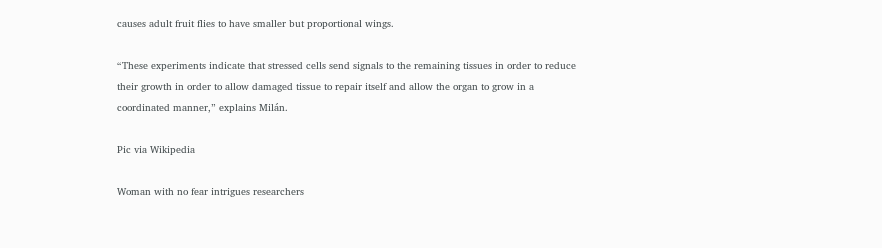causes adult fruit flies to have smaller but proportional wings.

“These experiments indicate that stressed cells send signals to the remaining tissues in order to reduce their growth in order to allow damaged tissue to repair itself and allow the organ to grow in a coordinated manner,” explains Milán.

Pic via Wikipedia

Woman with no fear intrigues researchers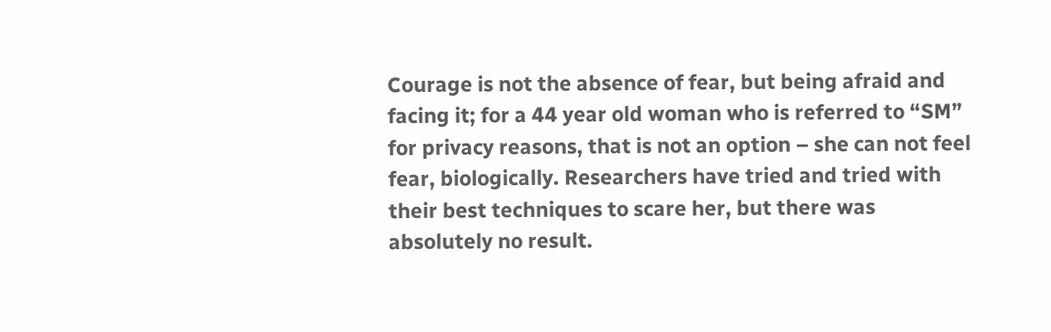Courage is not the absence of fear, but being afraid and facing it; for a 44 year old woman who is referred to “SM” for privacy reasons, that is not an option – she can not feel fear, biologically. Researchers have tried and tried with their best techniques to scare her, but there was absolutely no result.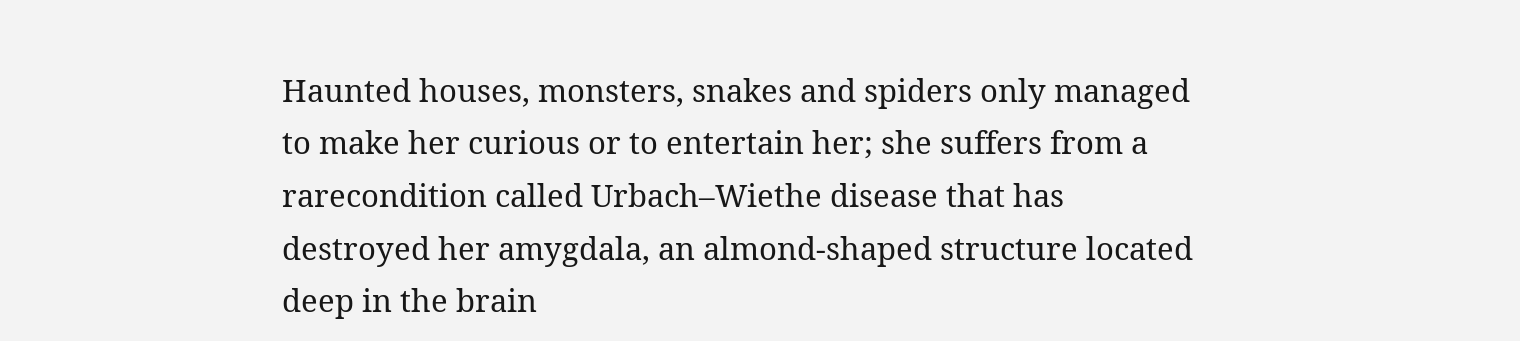Haunted houses, monsters, snakes and spiders only managed to make her curious or to entertain her; she suffers from a rarecondition called Urbach–Wiethe disease that has destroyed her amygdala, an almond-shaped structure located deep in the brain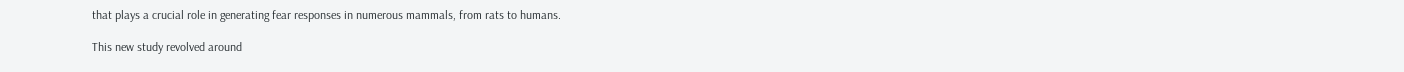that plays a crucial role in generating fear responses in numerous mammals, from rats to humans.

This new study revolved around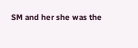SM and her she was the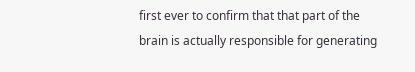first ever to confirm that that part of the brain is actually responsible for generating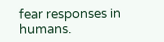fear responses in humans.